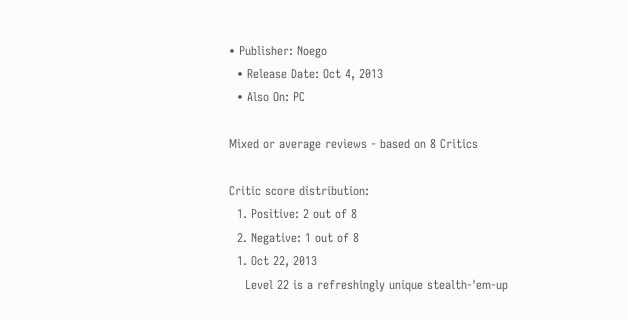• Publisher: Noego
  • Release Date: Oct 4, 2013
  • Also On: PC

Mixed or average reviews - based on 8 Critics

Critic score distribution:
  1. Positive: 2 out of 8
  2. Negative: 1 out of 8
  1. Oct 22, 2013
    Level 22 is a refreshingly unique stealth-'em-up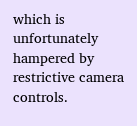which is unfortunately hampered by restrictive camera controls.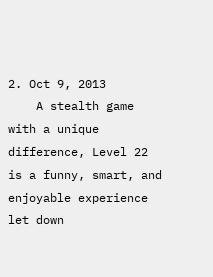2. Oct 9, 2013
    A stealth game with a unique difference, Level 22 is a funny, smart, and enjoyable experience let down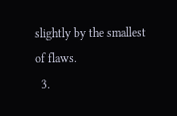slightly by the smallest of flaws.
  3.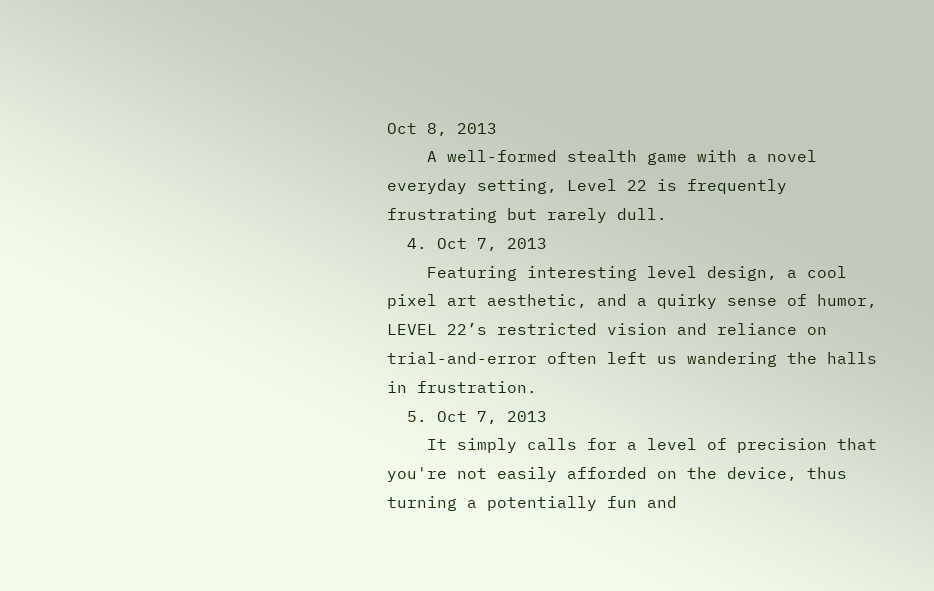Oct 8, 2013
    A well-formed stealth game with a novel everyday setting, Level 22 is frequently frustrating but rarely dull.
  4. Oct 7, 2013
    Featuring interesting level design, a cool pixel art aesthetic, and a quirky sense of humor, LEVEL 22’s restricted vision and reliance on trial-and-error often left us wandering the halls in frustration.
  5. Oct 7, 2013
    It simply calls for a level of precision that you're not easily afforded on the device, thus turning a potentially fun and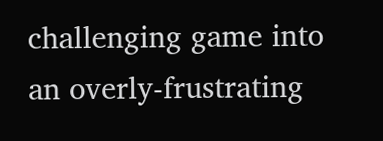challenging game into an overly-frustrating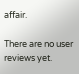affair.

There are no user reviews yet.